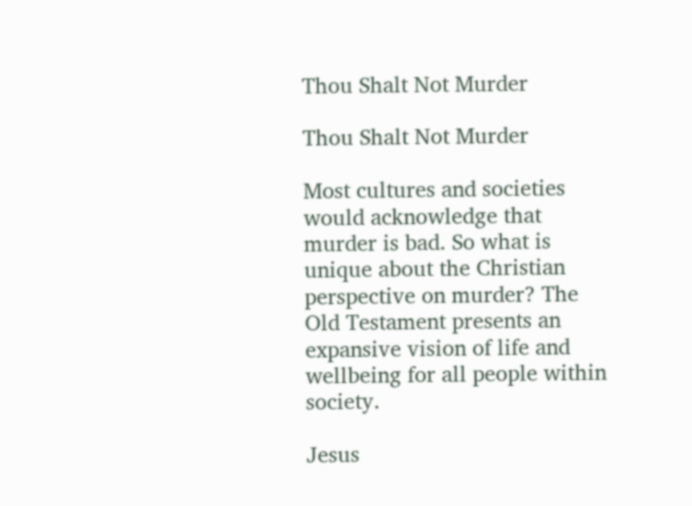Thou Shalt Not Murder

Thou Shalt Not Murder

Most cultures and societies would acknowledge that murder is bad. So what is unique about the Christian perspective on murder? The Old Testament presents an expansive vision of life and wellbeing for all people within society.

Jesus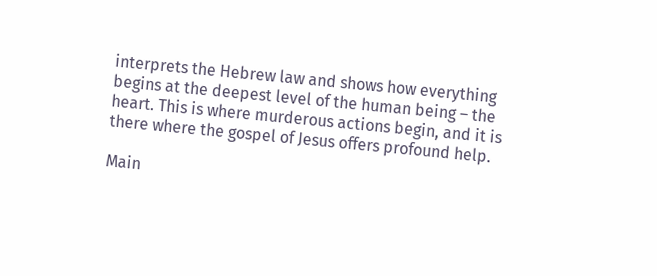interprets the Hebrew law and shows how everything begins at the deepest level of the human being – the heart. This is where murderous actions begin, and it is there where the gospel of Jesus offers profound help.

Main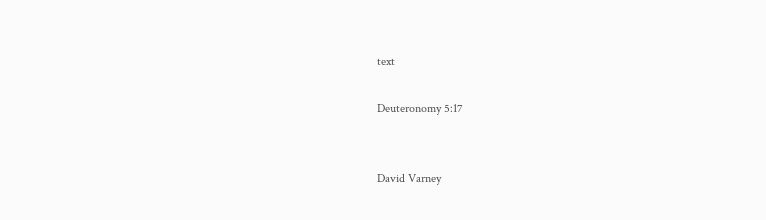text

Deuteronomy 5:17


David Varney